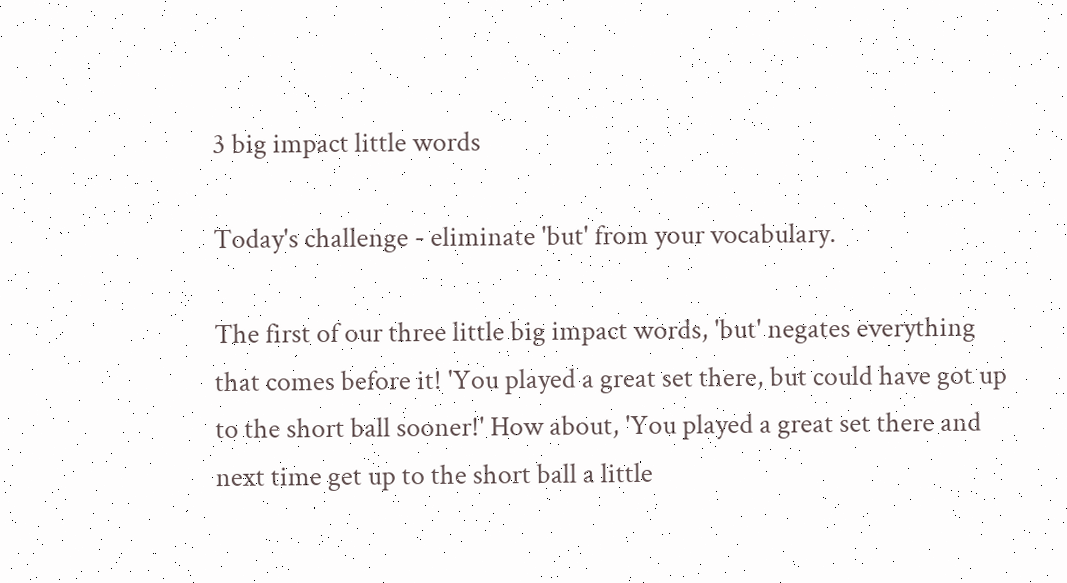3 big impact little words

Today's challenge - eliminate 'but' from your vocabulary.

The first of our three little big impact words, 'but' negates everything that comes before it! 'You played a great set there, but could have got up to the short ball sooner!' How about, 'You played a great set there and next time get up to the short ball a little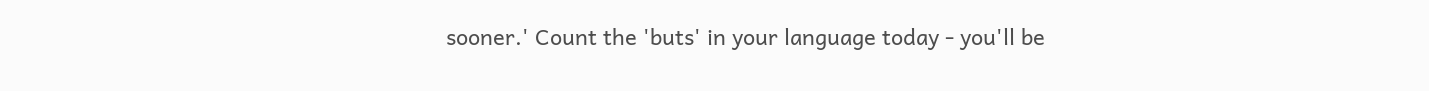sooner.' Count the 'buts' in your language today - you'll be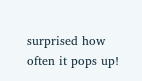surprised how often it pops up!